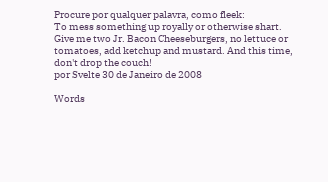Procure por qualquer palavra, como fleek:
To mess something up royally or otherwise shart.
Give me two Jr. Bacon Cheeseburgers, no lettuce or tomatoes, add ketchup and mustard. And this time, don't drop the couch!
por Svelte 30 de Janeiro de 2008

Words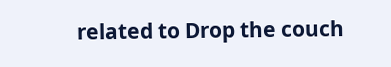related to Drop the couch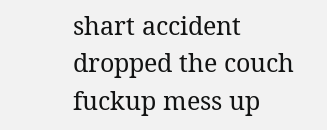shart accident dropped the couch fuckup mess up